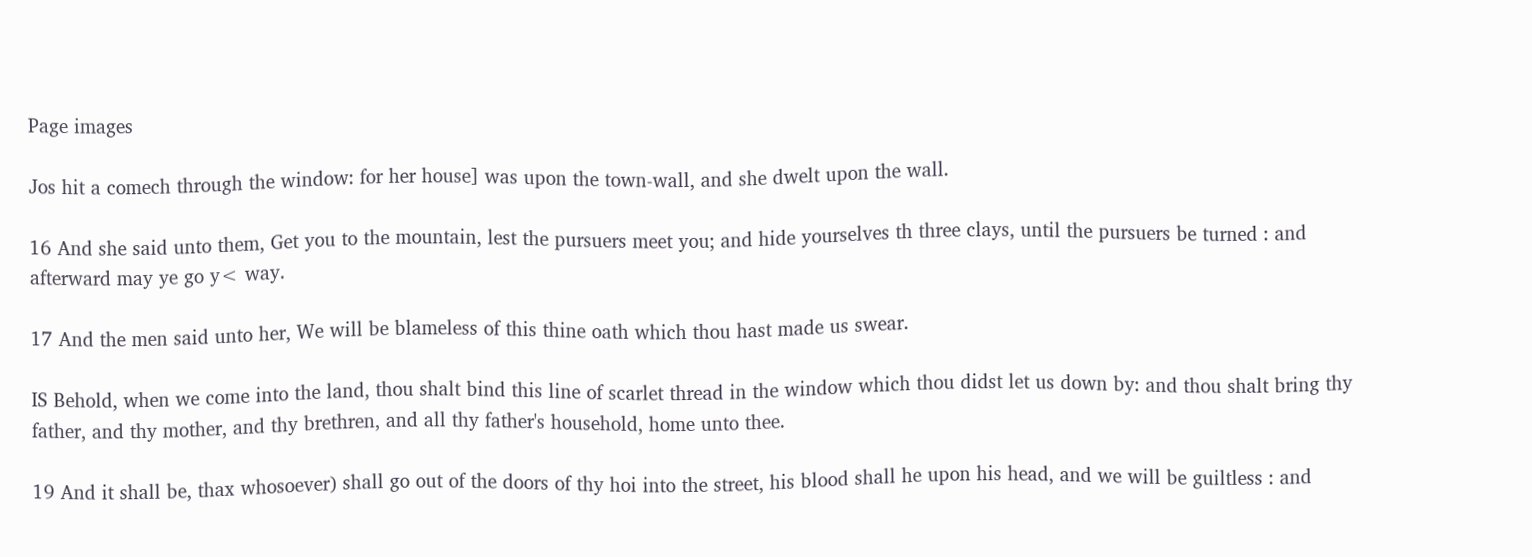Page images

Jos hit a comech through the window: for her house] was upon the town-wall, and she dwelt upon the wall.

16 And she said unto them, Get you to the mountain, lest the pursuers meet you; and hide yourselves th three clays, until the pursuers be turned : and afterward may ye go y< way.

17 And the men said unto her, We will be blameless of this thine oath which thou hast made us swear.

IS Behold, when we come into the land, thou shalt bind this line of scarlet thread in the window which thou didst let us down by: and thou shalt bring thy father, and thy mother, and thy brethren, and all thy father's household, home unto thee.

19 And it shall be, thax whosoever) shall go out of the doors of thy hoi into the street, his blood shall he upon his head, and we will be guiltless : and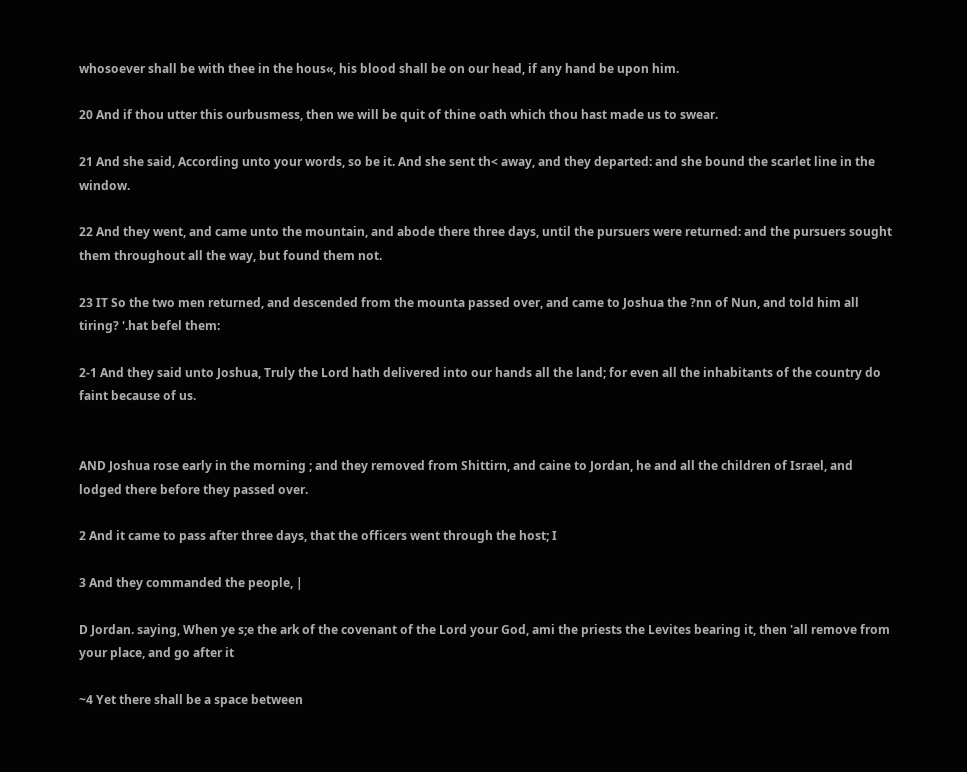whosoever shall be with thee in the hous«, his blood shall be on our head, if any hand be upon him.

20 And if thou utter this ourbusmess, then we will be quit of thine oath which thou hast made us to swear.

21 And she said, According unto your words, so be it. And she sent th< away, and they departed: and she bound the scarlet line in the window.

22 And they went, and came unto the mountain, and abode there three days, until the pursuers were returned: and the pursuers sought them throughout all the way, but found them not.

23 IT So the two men returned, and descended from the mounta passed over, and came to Joshua the ?nn of Nun, and told him all tiring? '.hat befel them:

2-1 And they said unto Joshua, Truly the Lord hath delivered into our hands all the land; for even all the inhabitants of the country do faint because of us.


AND Joshua rose early in the morning ; and they removed from Shittirn, and caine to Jordan, he and all the children of Israel, and lodged there before they passed over.

2 And it came to pass after three days, that the officers went through the host; I

3 And they commanded the people, |

D Jordan. saying, When ye s;e the ark of the covenant of the Lord your God, ami the priests the Levites bearing it, then 'all remove from your place, and go after it

~4 Yet there shall be a space between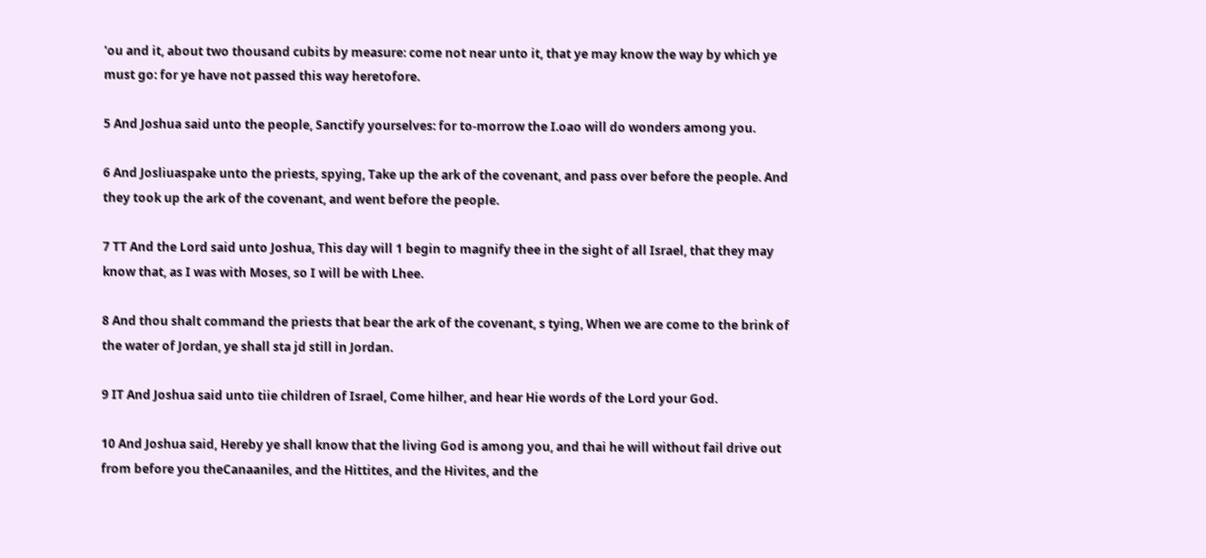'ou and it, about two thousand cubits by measure: come not near unto it, that ye may know the way by which ye must go: for ye have not passed this way heretofore.

5 And Joshua said unto the people, Sanctify yourselves: for to-morrow the I.oao will do wonders among you.

6 And Josliuaspake unto the priests, spying, Take up the ark of the covenant, and pass over before the people. And they took up the ark of the covenant, and went before the people.

7 TT And the Lord said unto Joshua, This day will 1 begin to magnify thee in the sight of all Israel, that they may know that, as I was with Moses, so I will be with Lhee.

8 And thou shalt command the priests that bear the ark of the covenant, s tying, When we are come to the brink of the water of Jordan, ye shall sta jd still in Jordan.

9 IT And Joshua said unto tiie children of Israel, Come hilher, and hear Hie words of the Lord your God.

10 And Joshua said, Hereby ye shall know that the living God is among you, and thai he will without fail drive out from before you theCanaaniles, and the Hittites, and the Hivites, and the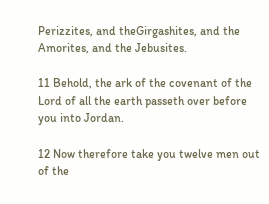Perizzites, and theGirgashites, and the Amorites, and the Jebusites.

11 Behold, the ark of the covenant of the Lord of all the earth passeth over before you into Jordan.

12 Now therefore take you twelve men out of the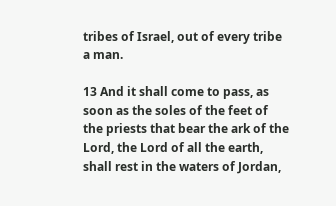tribes of Israel, out of every tribe a man.

13 And it shall come to pass, as soon as the soles of the feet of the priests that bear the ark of the Lord, the Lord of all the earth, shall rest in the waters of Jordan,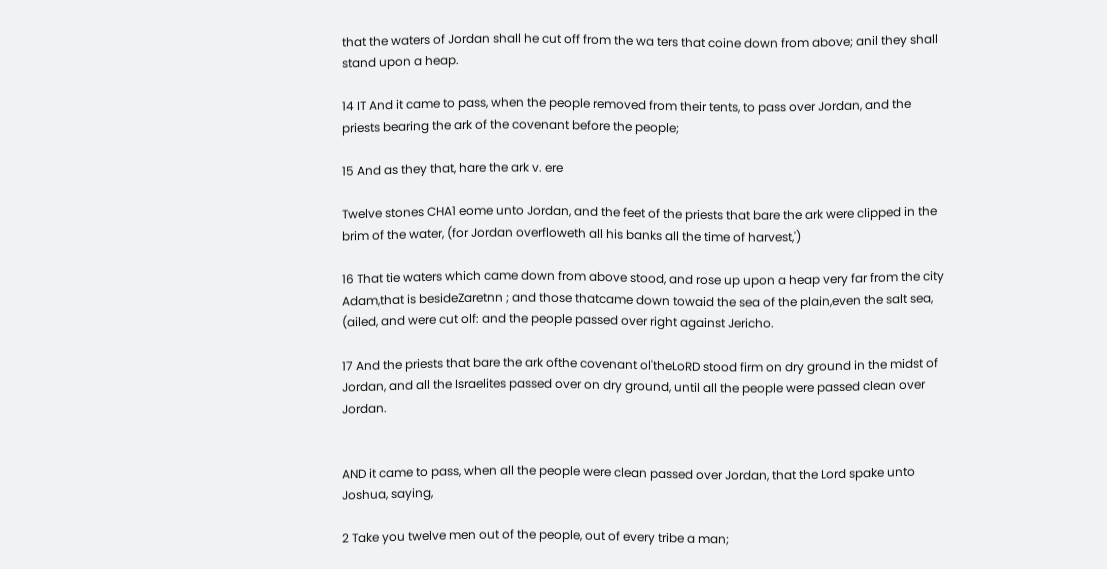that the waters of Jordan shall he cut off from the wa ters that coine down from above; anil they shall stand upon a heap.

14 IT And it came to pass, when the people removed from their tents, to pass over Jordan, and the priests bearing the ark of the covenant before the people;

15 And as they that, hare the ark v. ere

Twelve stones CHA1 eome unto Jordan, and the feet of the priests that bare the ark were clipped in the brim of the water, (for Jordan overfloweth all his banks all the time of harvest,')

16 That tie waters which came down from above stood, and rose up upon a heap very far from the city Adam,that is besideZaretnn ; and those thatcame down towaid the sea of the plain,even the salt sea, (ailed, and were cut olf: and the people passed over right against Jericho.

17 And the priests that bare the ark ofthe covenant ol'theLoRD stood firm on dry ground in the midst of Jordan, and all the Israelites passed over on dry ground, until all the people were passed clean over Jordan.


AND it came to pass, when all the people were clean passed over Jordan, that the Lord spake unto Joshua, saying,

2 Take you twelve men out of the people, out of every tribe a man;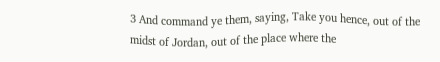3 And command ye them, saying, Take you hence, out of the midst of Jordan, out of the place where the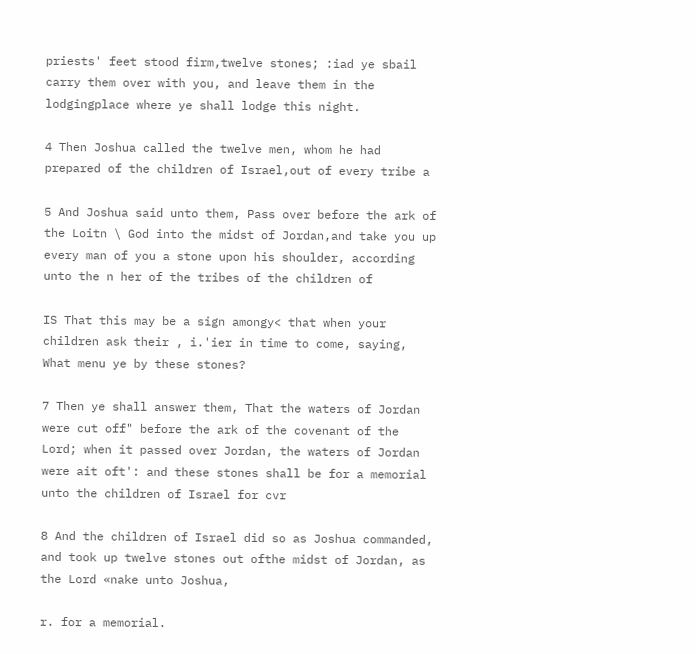priests' feet stood firm,twelve stones; :iad ye sbail carry them over with you, and leave them in the lodgingplace where ye shall lodge this night.

4 Then Joshua called the twelve men, whom he had prepared of the children of Israel,out of every tribe a

5 And Joshua said unto them, Pass over before the ark of the Loitn \ God into the midst of Jordan,and take you up every man of you a stone upon his shoulder, according unto the n her of the tribes of the children of

IS That this may be a sign amongy< that when your children ask their , i.'ier in time to come, saying, What menu ye by these stones?

7 Then ye shall answer them, That the waters of Jordan were cut off" before the ark of the covenant of the Lord; when it passed over Jordan, the waters of Jordan were ait oft': and these stones shall be for a memorial unto the children of Israel for cvr

8 And the children of Israel did so as Joshua commanded, and took up twelve stones out ofthe midst of Jordan, as the Lord «nake unto Joshua,

r. for a memorial.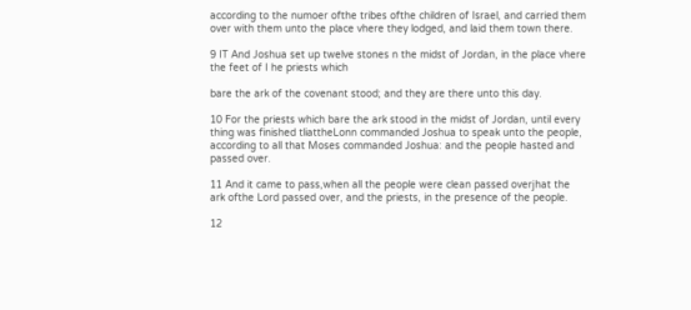according to the numoer ofthe tribes ofthe children of Israel, and carried them over with them unto the place vhere they lodged, and laid them town there.

9 IT And Joshua set up twelve stones n the midst of Jordan, in the place vhere the feet of I he priests which

bare the ark of the covenant stood; and they are there unto this day.

10 For the priests which bare the ark stood in the midst of Jordan, until every thing was finished tliattheLonn commanded Joshua to speak unto the people, according to all that Moses commanded Joshua: and the people hasted and passed over.

11 And it came to pass,when all the people were clean passed overjhat the ark ofthe Lord passed over, and the priests, in the presence of the people.

12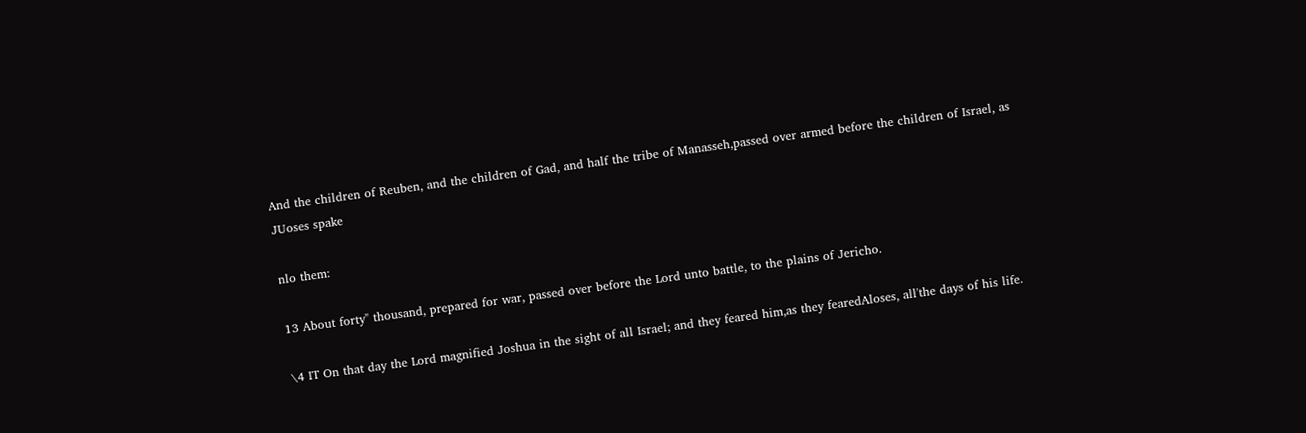And the children of Reuben, and the children of Gad, and half the tribe of Manasseh,passed over armed before the children of Israel, as JUoses spake

nlo them:

13 About forty" thousand, prepared for war, passed over before the Lord unto battle, to the plains of Jericho.

\4 IT On that day the Lord magnified Joshua in the sight of all Israel; and they feared him,as they fearedAloses, all'the days of his life.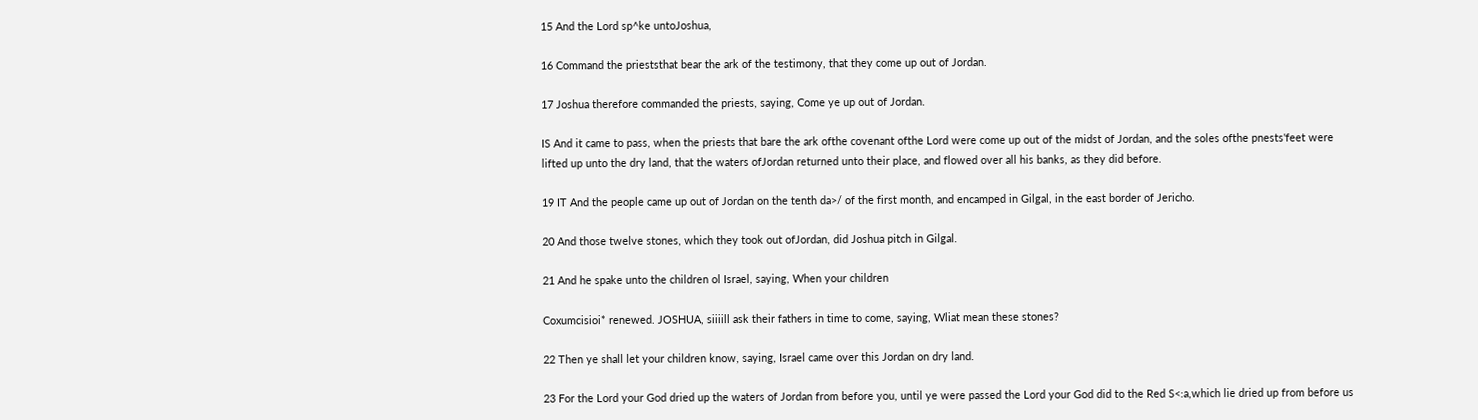15 And the Lord sp^ke untoJoshua,

16 Command the prieststhat bear the ark of the testimony, that they come up out of Jordan.

17 Joshua therefore commanded the priests, saying, Come ye up out of Jordan.

IS And it came to pass, when the priests that bare the ark ofthe covenant ofthe Lord were come up out of the midst of Jordan, and the soles ofthe pnests'feet were lifted up unto the dry land, that the waters ofJordan returned unto their place, and flowed over all his banks, as they did before.

19 IT And the people came up out of Jordan on the tenth da>/ of the first month, and encamped in Gilgal, in the east border of Jericho.

20 And those twelve stones, which they took out ofJordan, did Joshua pitch in Gilgal.

21 And he spake unto the children ol Israel, saying, When your children

Coxumcisioi* renewed. JOSHUA, siiiill ask their fathers in time to come, saying, Wliat mean these stones?

22 Then ye shall let your children know, saying, Israel came over this Jordan on dry land.

23 For the Lord your God dried up the waters of Jordan from before you, until ye were passed the Lord your God did to the Red S<:a,which lie dried up from before us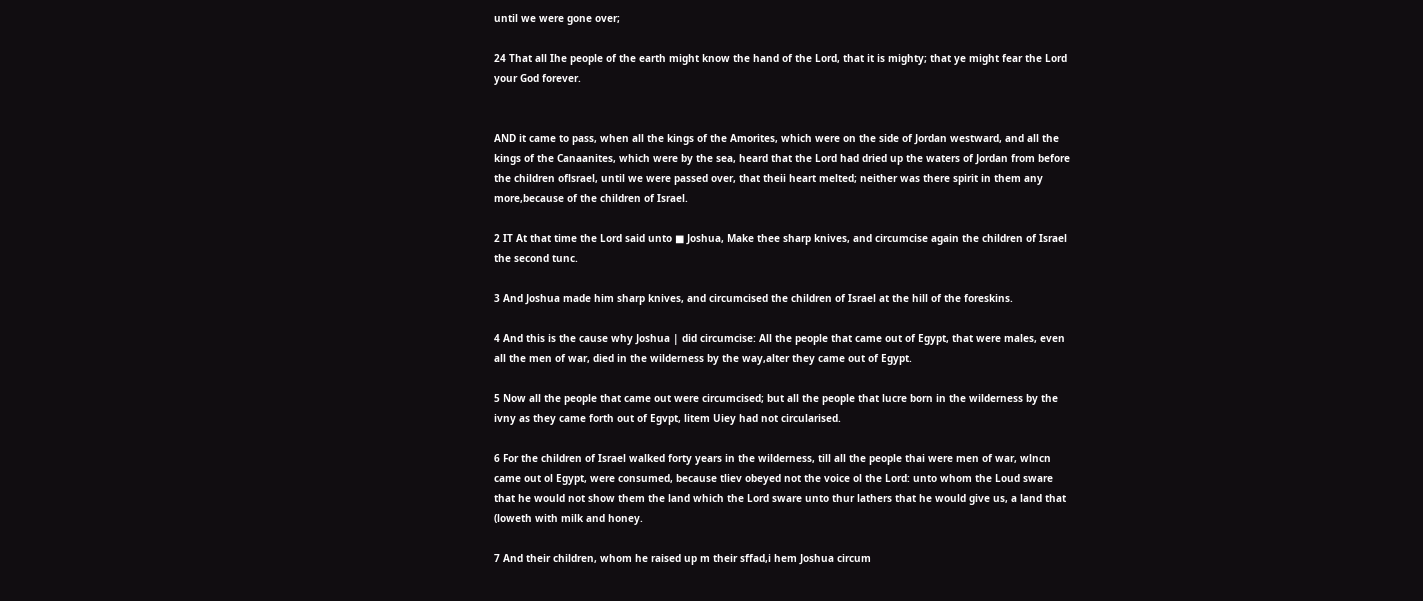until we were gone over;

24 That all Ihe people of the earth might know the hand of the Lord, that it is mighty; that ye might fear the Lord your God forever.


AND it came to pass, when all the kings of the Amorites, which were on the side of Jordan westward, and all the kings of the Canaanites, which were by the sea, heard that the Lord had dried up the waters of Jordan from before the children oflsrael, until we were passed over, that theii heart melted; neither was there spirit in them any more,because of the children of Israel.

2 IT At that time the Lord said unto ■ Joshua, Make thee sharp knives, and circumcise again the children of Israel the second tunc.

3 And Joshua made him sharp knives, and circumcised the children of Israel at the hill of the foreskins.

4 And this is the cause why Joshua | did circumcise: All the people that came out of Egypt, that were males, even all the men of war, died in the wilderness by the way,alter they came out of Egypt.

5 Now all the people that came out were circumcised; but all the people that lucre born in the wilderness by the ivny as they came forth out of Egvpt, litem Uiey had not circularised.

6 For the children of Israel walked forty years in the wilderness, till all the people thai were men of war, wlncn came out ol Egypt, were consumed, because tliev obeyed not the voice ol the Lord: unto whom the Loud sware that he would not show them the land which the Lord sware unto thur lathers that he would give us, a land that (loweth with milk and honey.

7 And their children, whom he raised up m their sffad,i hem Joshua circum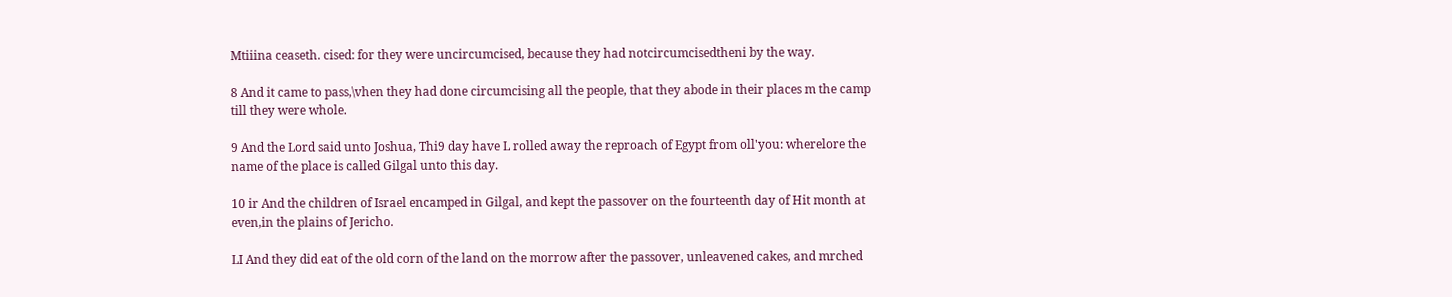Mtiiina ceaseth. cised: for they were uncircumcised, because they had notcircumcisedtheni by the way.

8 And it came to pass,\vhen they had done circumcising all the people, that they abode in their places m the camp till they were whole.

9 And the Lord said unto Joshua, Thi9 day have L rolled away the reproach of Egypt from oll'you: wherelore the name of the place is called Gilgal unto this day.

10 ir And the children of Israel encamped in Gilgal, and kept the passover on the fourteenth day of Hit month at even,in the plains of Jericho.

LI And they did eat of the old corn of the land on the morrow after the passover, unleavened cakes, and mrched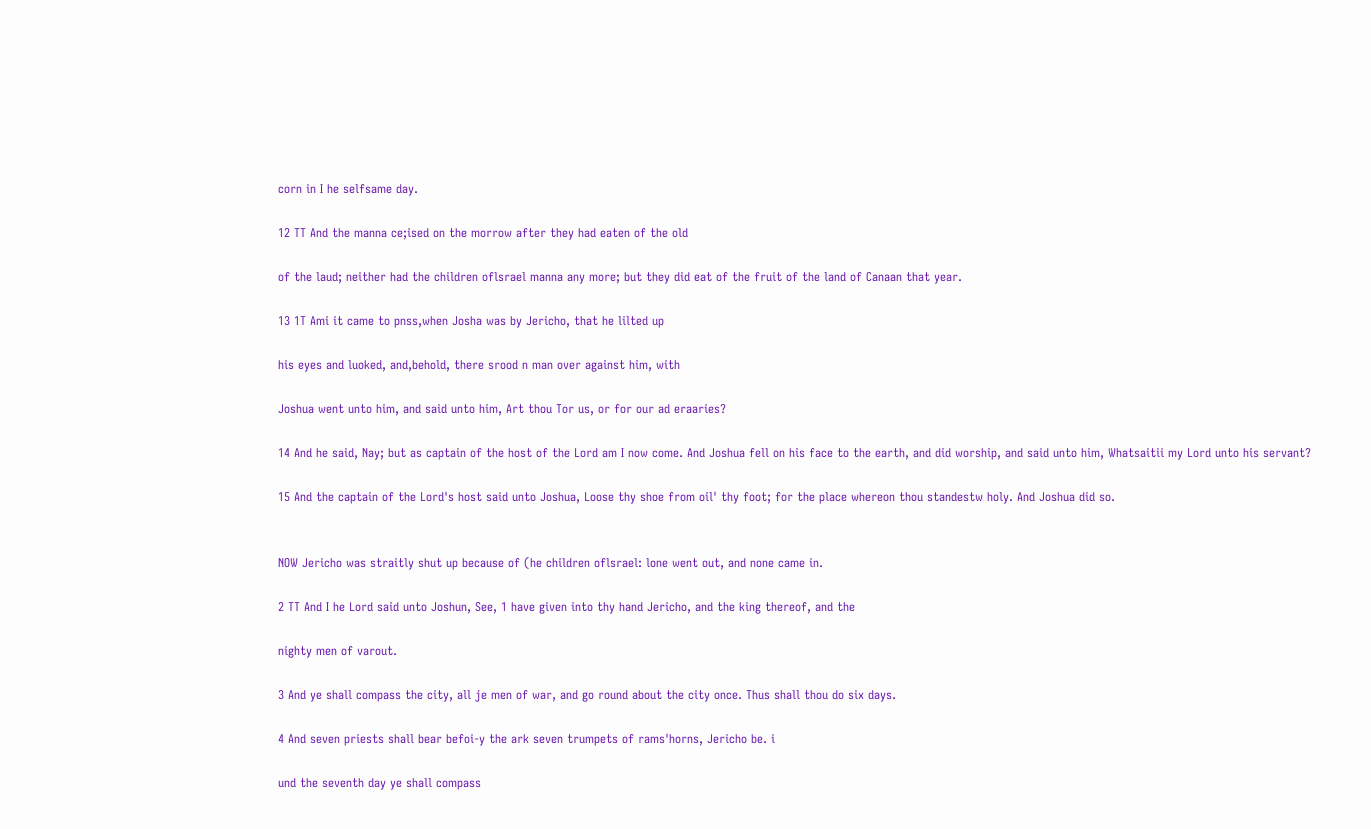corn in I he selfsame day.

12 TT And the manna ce;ised on the morrow after they had eaten of the old

of the laud; neither had the children oflsrael manna any more; but they did eat of the fruit of the land of Canaan that year.

13 1T Ami it came to pnss,when Josha was by Jericho, that he lilted up

his eyes and luoked, and,behold, there srood n man over against him, with

Joshua went unto him, and said unto him, Art thou Tor us, or for our ad eraaries?

14 And he said, Nay; but as captain of the host of the Lord am I now come. And Joshua fell on his face to the earth, and did worship, and said unto him, Whatsaitii my Lord unto his servant?

15 And the captain of the Lord's host said unto Joshua, Loose thy shoe from oil' thy foot; for the place whereon thou standestw holy. And Joshua did so.


NOW Jericho was straitly shut up because of (he children oflsrael: lone went out, and none came in.

2 TT And I he Lord said unto Joshun, See, 1 have given into thy hand Jericho, and the king thereof, and the

nighty men of varout.

3 And ye shall compass the city, all je men of war, and go round about the city once. Thus shall thou do six days.

4 And seven priests shall bear befoi-y the ark seven trumpets of rams'horns, Jericho be. i

und the seventh day ye shall compass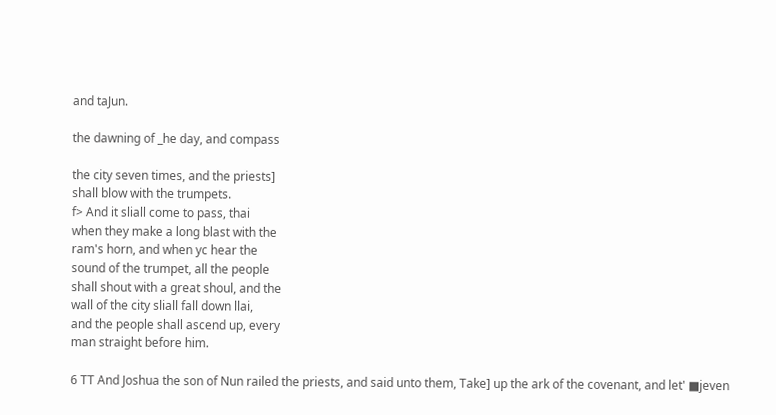and taJun.

the dawning of _he day, and compass

the city seven times, and the priests]
shall blow with the trumpets.
f> And it sliall come to pass, thai
when they make a long blast with the
ram's horn, and when yc hear the
sound of the trumpet, all the people
shall shout with a great shoul, and the
wall of the city sliall fall down llai,
and the people shall ascend up, every
man straight before him.

6 TT And Joshua the son of Nun railed the priests, and said unto them, Take] up the ark of the covenant, and let' ■jeven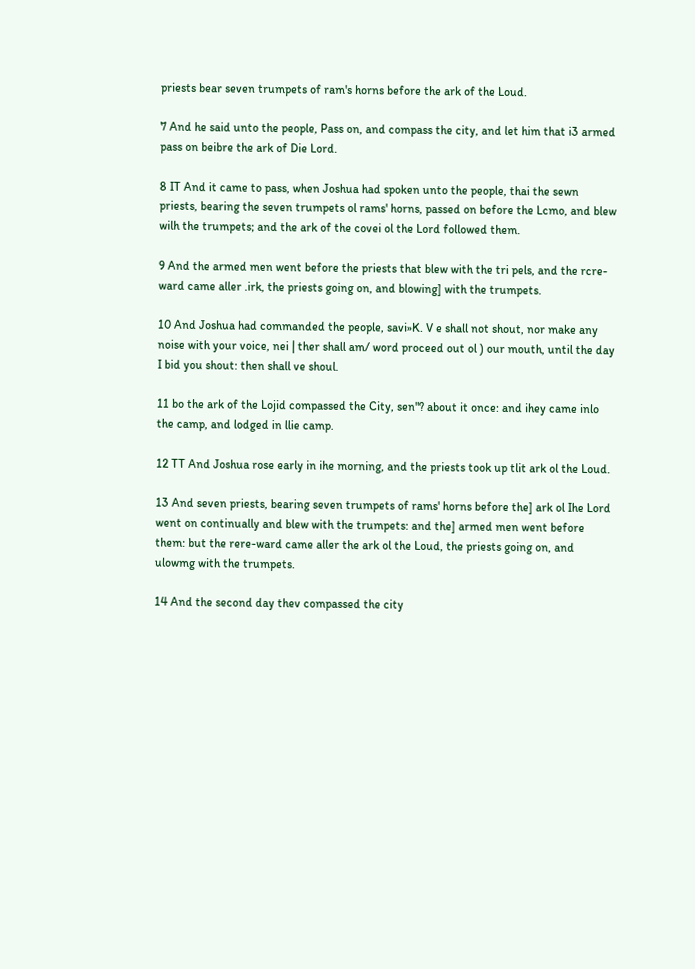priests bear seven trumpets of ram's horns before the ark of the Loud.

7 And he said unto the people, Pass on, and compass the city, and let him that i3 armed pass on beibre the ark of Die Lord.

8 IT And it came to pass, when Joshua had spoken unto the people, thai the sewn priests, bearing the seven trumpets ol rams' horns, passed on before the Lcmo, and blew wilh the trumpets; and the ark of the covei ol the Lord followed them.

9 And the armed men went before the priests that blew with the tri pels, and the rcre-ward came aller .irk, the priests going on, and blowing] with the trumpets.

10 And Joshua had commanded the people, savi»K. V e shall not shout, nor make any noise with your voice, nei | ther shall am/ word proceed out ol ) our mouth, until the day I bid you shout: then shall ve shoul.

11 bo the ark of the Lojid compassed the City, sen"? about it once: and ihey came inlo the camp, and lodged in llie camp.

12 TT And Joshua rose early in ihe morning, and the priests took up tlit ark ol the Loud.

13 And seven priests, bearing seven trumpets of rams' horns before the] ark ol Ihe Lord went on continually and blew with the trumpets: and the] armed men went before them: but the rere-ward came aller the ark ol the Loud, the priests going on, and ulowmg with the trumpets.

14 And the second day thev compassed the city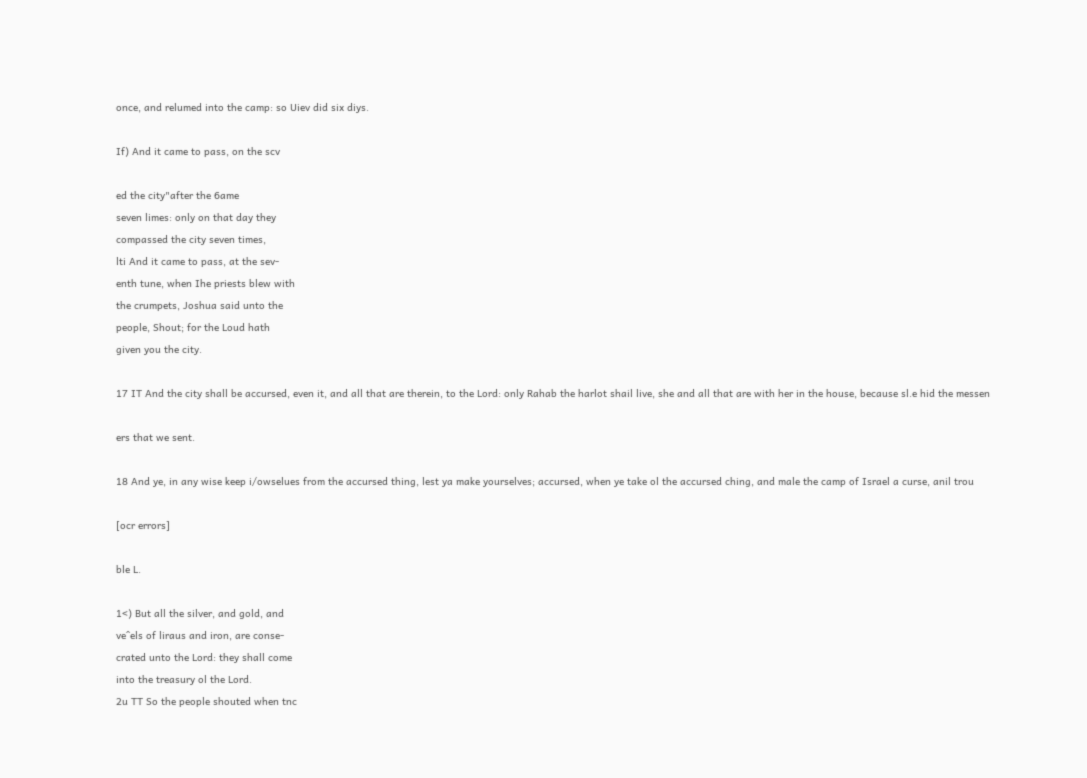once, and relumed into the camp: so Uiev did six diys.

If) And it came to pass, on the scv

ed the city"after the 6ame
seven limes: only on that day they
compassed the city seven times,
lti And it came to pass, at the sev-
enth tune, when Ihe priests blew with
the crumpets, Joshua said unto the
people, Shout; for the Loud hath
given you the city.

17 IT And the city shall be accursed, even it, and all that are therein, to the Lord: only Rahab the harlot shail live, she and all that are with her in the house, because sl.e hid the messen

ers that we sent.

18 And ye, in any wise keep i/owselues from the accursed thing, lest ya make yourselves; accursed, when ye take ol the accursed ching, and male the camp of Israel a curse, anil trou

[ocr errors]

ble L.

1<) But all the silver, and gold, and
ve^els of liraus and iron, are conse-
crated unto the Lord: they shall come
into the treasury ol the Lord.
2u TT So the people shouted when tnc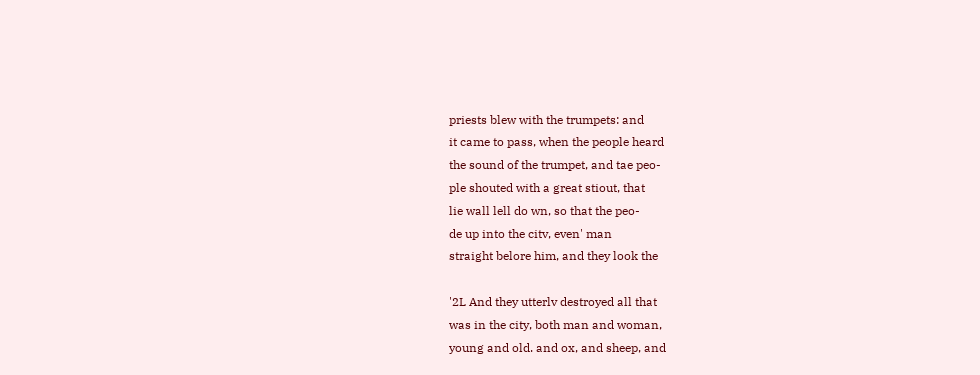priests blew with the trumpets: and
it came to pass, when the people heard
the sound of the trumpet, and tae peo-
ple shouted with a great stiout, that
lie wall lell do wn, so that the peo-
de up into the citv, even' man
straight belore him, and they look the

'2L And they utterlv destroyed all that
was in the city, both man and woman,
young and old. and ox, and sheep, and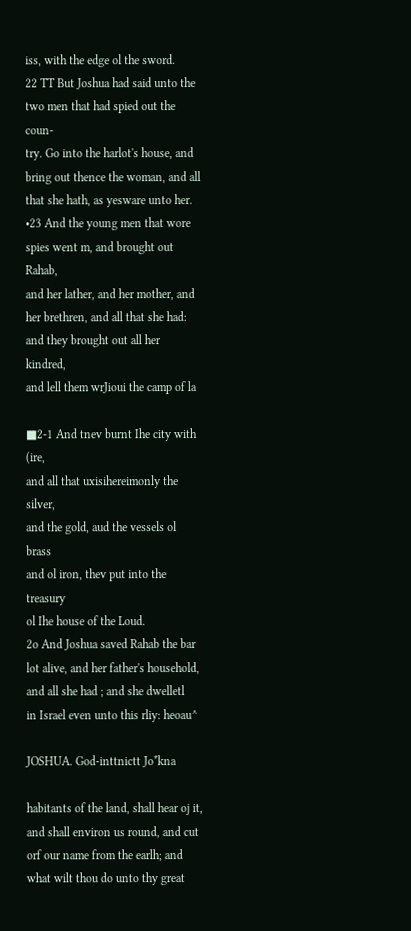iss, with the edge ol the sword.
22 TT But Joshua had said unto the
two men that had spied out the coun-
try. Go into the harlot's house, and
bring out thence the woman, and all
that she hath, as yesware unto her.
•23 And the young men that wore
spies went m, and brought out Rahab,
and her lather, and her mother, and
her brethren, and all that she had:
and they brought out all her kindred,
and lell them wrJioui the camp of la

■2-1 And tnev burnt Ihe city with (ire,
and all that uxisihereimonly the silver,
and the gold, aud the vessels ol brass
and ol iron, thev put into the treasury
ol Ihe house of the Loud.
2o And Joshua saved Rahab the bar
lot alive, and her father's household,
and all she had ; and she dwelletl
in Israel even unto this rliy: heoau^

JOSHUA. God-inttnictt Jo*kna

habitants of the land, shall hear oj it,
and shall environ us round, and cut
orf our name from the earlh; and
what wilt thou do unto thy great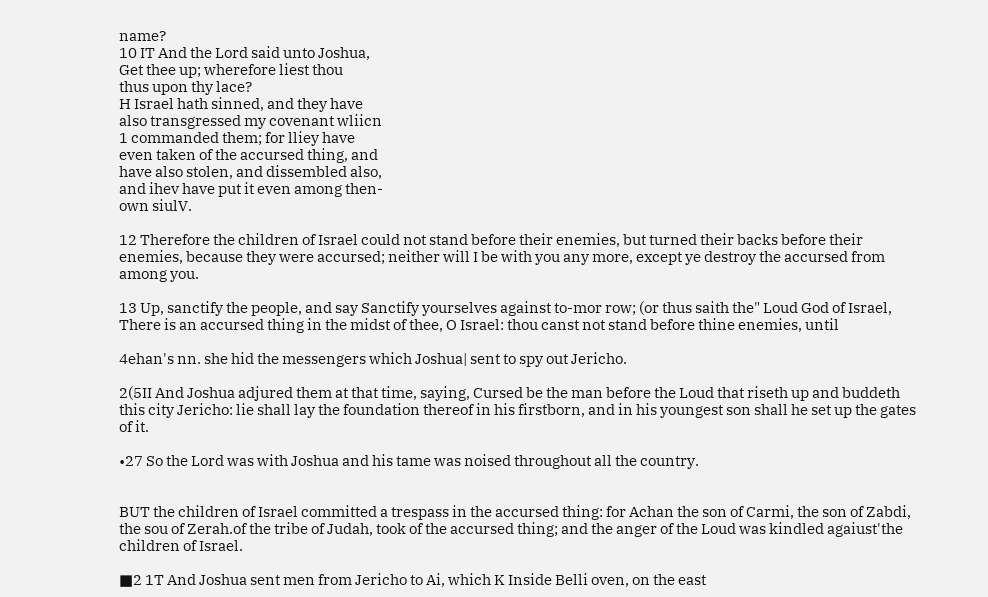name?
10 IT And the Lord said unto Joshua,
Get thee up; wherefore liest thou
thus upon thy lace?
H Israel hath sinned, and they have
also transgressed my covenant wliicn
1 commanded them; for lliey have
even taken of the accursed thing, and
have also stolen, and dissembled also,
and ihev have put it even among then-
own siulV.

12 Therefore the children of Israel could not stand before their enemies, but turned their backs before their enemies, because they were accursed; neither will I be with you any more, except ye destroy the accursed from among you.

13 Up, sanctify the people, and say Sanctify yourselves against to-mor row; (or thus saith the" Loud God of Israel, There is an accursed thing in the midst of thee, O Israel: thou canst not stand before thine enemies, until

4ehan's nn. she hid the messengers which Joshua| sent to spy out Jericho.

2(5II And Joshua adjured them at that time, saying, Cursed be the man before the Loud that riseth up and buddeth this city Jericho: lie shall lay the foundation thereof in his firstborn, and in his youngest son shall he set up the gates of it.

•27 So the Lord was with Joshua and his tame was noised throughout all the country.


BUT the children of Israel committed a trespass in the accursed thing: for Achan the son of Carmi, the son of Zabdi, the sou of Zerah.of the tribe of Judah, took of the accursed thing; and the anger of the Loud was kindled agaiust'the children of Israel.

■2 1T And Joshua sent men from Jericho to Ai, which K Inside Belli oven, on the east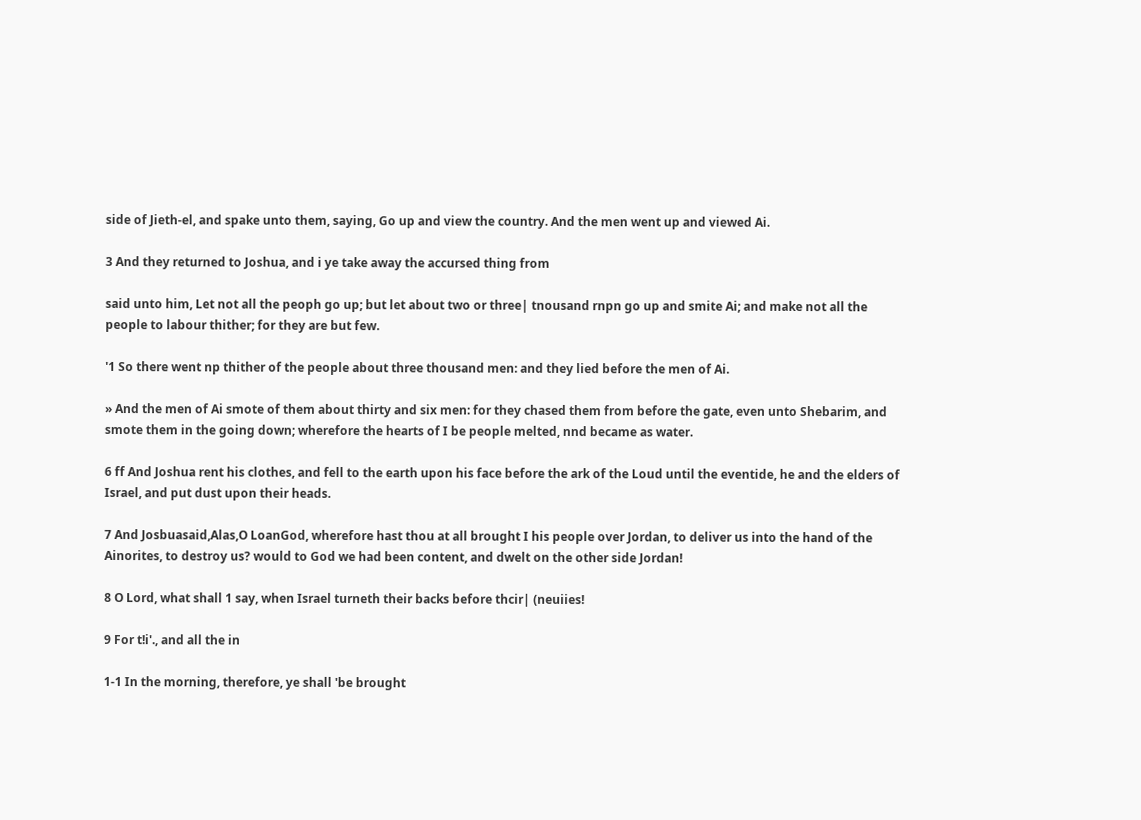side of Jieth-el, and spake unto them, saying, Go up and view the country. And the men went up and viewed Ai.

3 And they returned to Joshua, and i ye take away the accursed thing from

said unto him, Let not all the peoph go up; but let about two or three| tnousand rnpn go up and smite Ai; and make not all the people to labour thither; for they are but few.

'1 So there went np thither of the people about three thousand men: and they lied before the men of Ai.

» And the men of Ai smote of them about thirty and six men: for they chased them from before the gate, even unto Shebarim, and smote them in the going down; wherefore the hearts of I be people melted, nnd became as water.

6 ff And Joshua rent his clothes, and fell to the earth upon his face before the ark of the Loud until the eventide, he and the elders of Israel, and put dust upon their heads.

7 And Josbuasaid,Alas,O LoanGod, wherefore hast thou at all brought I his people over Jordan, to deliver us into the hand of the Ainorites, to destroy us? would to God we had been content, and dwelt on the other side Jordan!

8 O Lord, what shall 1 say, when Israel turneth their backs before thcir| (neuiies!

9 For t!i'., and all the in

1-1 In the morning, therefore, ye shall 'be brought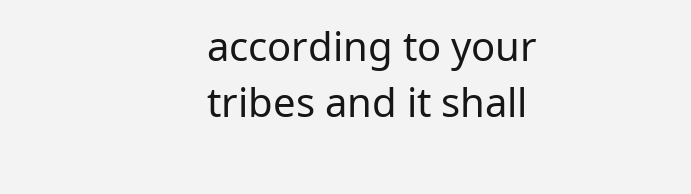according to your tribes and it shall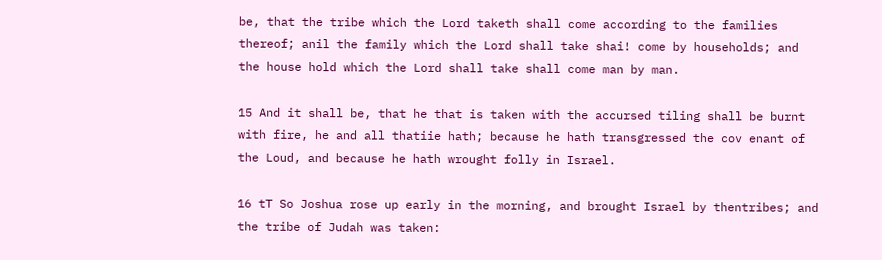be, that the tribe which the Lord taketh shall come according to the families thereof; anil the family which the Lord shall take shai! come by households; and the house hold which the Lord shall take shall come man by man.

15 And it shall be, that he that is taken with the accursed tiling shall be burnt with fire, he and all thatiie hath; because he hath transgressed the cov enant of the Loud, and because he hath wrought folly in Israel.

16 tT So Joshua rose up early in the morning, and brought Israel by thentribes; and the tribe of Judah was taken: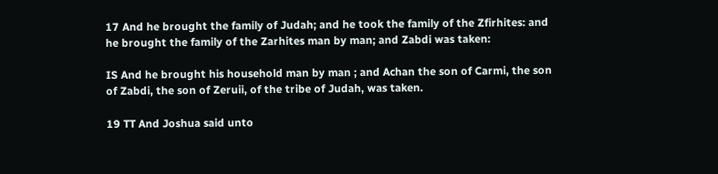17 And he brought the family of Judah; and he took the family of the Zfirhites: and he brought the family of the Zarhites man by man; and Zabdi was taken:

IS And he brought his household man by man ; and Achan the son of Carmi, the son of Zabdi, the son of Zeruii, of the tribe of Judah, was taken.

19 TT And Joshua said unto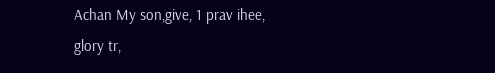Achan My son,give, 1 prav ihee, glory tr,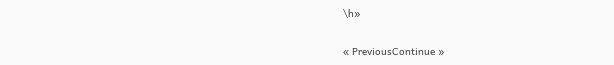\h»

« PreviousContinue »